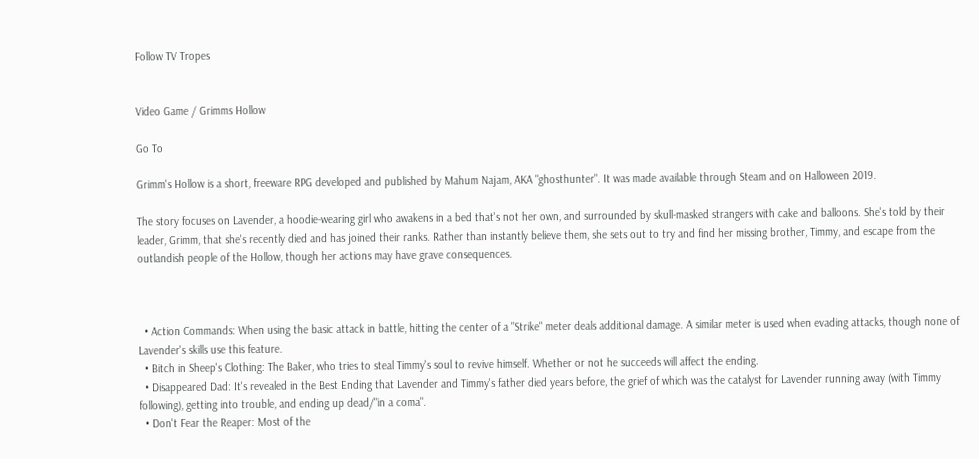Follow TV Tropes


Video Game / Grimms Hollow

Go To

Grimm's Hollow is a short, freeware RPG developed and published by Mahum Najam, AKA "ghosthunter". It was made available through Steam and on Halloween 2019.

The story focuses on Lavender, a hoodie-wearing girl who awakens in a bed that's not her own, and surrounded by skull-masked strangers with cake and balloons. She's told by their leader, Grimm, that she's recently died and has joined their ranks. Rather than instantly believe them, she sets out to try and find her missing brother, Timmy, and escape from the outlandish people of the Hollow, though her actions may have grave consequences.



  • Action Commands: When using the basic attack in battle, hitting the center of a "Strike" meter deals additional damage. A similar meter is used when evading attacks, though none of Lavender's skills use this feature.
  • Bitch in Sheep's Clothing: The Baker, who tries to steal Timmy's soul to revive himself. Whether or not he succeeds will affect the ending.
  • Disappeared Dad: It's revealed in the Best Ending that Lavender and Timmy's father died years before, the grief of which was the catalyst for Lavender running away (with Timmy following), getting into trouble, and ending up dead/"in a coma".
  • Don't Fear the Reaper: Most of the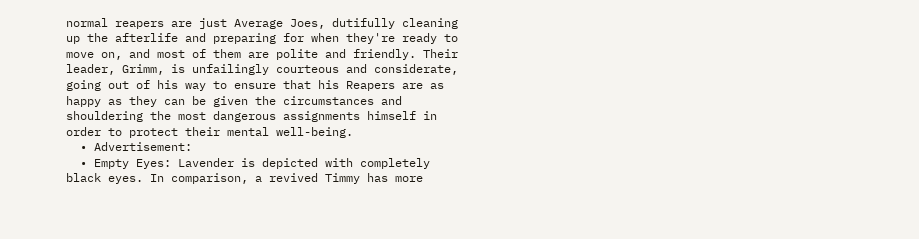normal reapers are just Average Joes, dutifully cleaning up the afterlife and preparing for when they're ready to move on, and most of them are polite and friendly. Their leader, Grimm, is unfailingly courteous and considerate, going out of his way to ensure that his Reapers are as happy as they can be given the circumstances and shouldering the most dangerous assignments himself in order to protect their mental well-being.
  • Advertisement:
  • Empty Eyes: Lavender is depicted with completely black eyes. In comparison, a revived Timmy has more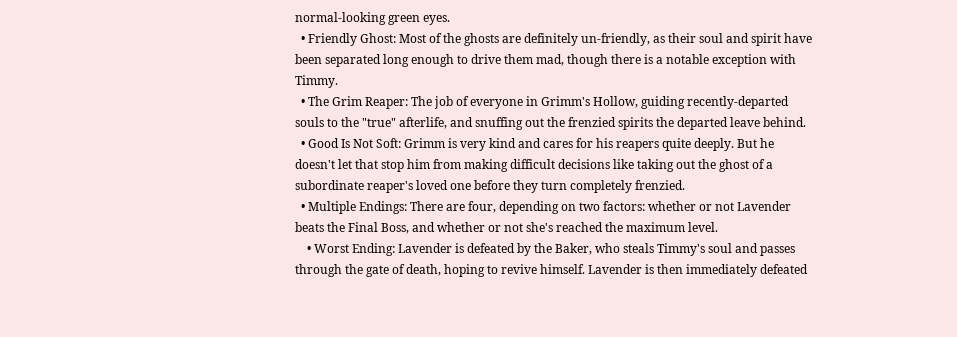normal-looking green eyes.
  • Friendly Ghost: Most of the ghosts are definitely un-friendly, as their soul and spirit have been separated long enough to drive them mad, though there is a notable exception with Timmy.
  • The Grim Reaper: The job of everyone in Grimm's Hollow, guiding recently-departed souls to the "true" afterlife, and snuffing out the frenzied spirits the departed leave behind.
  • Good Is Not Soft: Grimm is very kind and cares for his reapers quite deeply. But he doesn't let that stop him from making difficult decisions like taking out the ghost of a subordinate reaper's loved one before they turn completely frenzied.
  • Multiple Endings: There are four, depending on two factors: whether or not Lavender beats the Final Boss, and whether or not she's reached the maximum level.
    • Worst Ending: Lavender is defeated by the Baker, who steals Timmy's soul and passes through the gate of death, hoping to revive himself. Lavender is then immediately defeated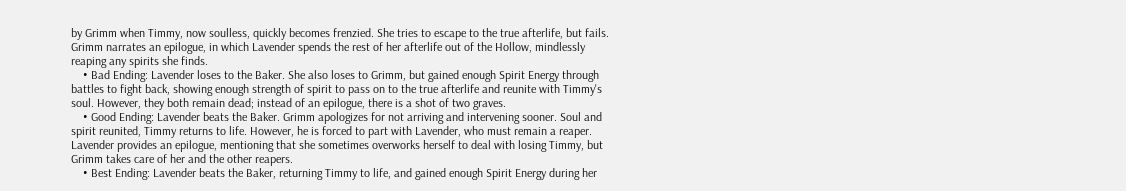by Grimm when Timmy, now soulless, quickly becomes frenzied. She tries to escape to the true afterlife, but fails. Grimm narrates an epilogue, in which Lavender spends the rest of her afterlife out of the Hollow, mindlessly reaping any spirits she finds.
    • Bad Ending: Lavender loses to the Baker. She also loses to Grimm, but gained enough Spirit Energy through battles to fight back, showing enough strength of spirit to pass on to the true afterlife and reunite with Timmy's soul. However, they both remain dead; instead of an epilogue, there is a shot of two graves.
    • Good Ending: Lavender beats the Baker. Grimm apologizes for not arriving and intervening sooner. Soul and spirit reunited, Timmy returns to life. However, he is forced to part with Lavender, who must remain a reaper. Lavender provides an epilogue, mentioning that she sometimes overworks herself to deal with losing Timmy, but Grimm takes care of her and the other reapers.
    • Best Ending: Lavender beats the Baker, returning Timmy to life, and gained enough Spirit Energy during her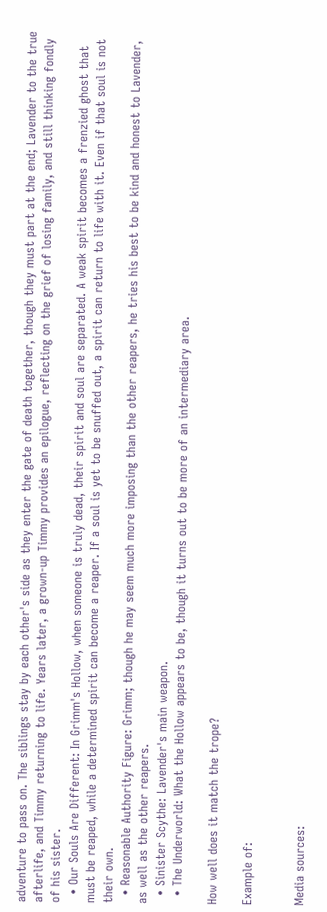adventure to pass on. The siblings stay by each other's side as they enter the gate of death together, though they must part at the end; Lavender to the true afterlife, and Timmy returning to life. Years later, a grown-up Timmy provides an epilogue, reflecting on the grief of losing family, and still thinking fondly of his sister.
  • Our Souls Are Different: In Grimm's Hollow, when someone is truly dead, their spirit and soul are separated. A weak spirit becomes a frenzied ghost that must be reaped, while a determined spirit can become a reaper. If a soul is yet to be snuffed out, a spirit can return to life with it. Even if that soul is not their own.
  • Reasonable Authority Figure: Grimm; though he may seem much more imposing than the other reapers, he tries his best to be kind and honest to Lavender, as well as the other reapers.
  • Sinister Scythe: Lavender's main weapon.
  • The Underworld: What the Hollow appears to be, though it turns out to be more of an intermediary area.

How well does it match the trope?

Example of:


Media sources: